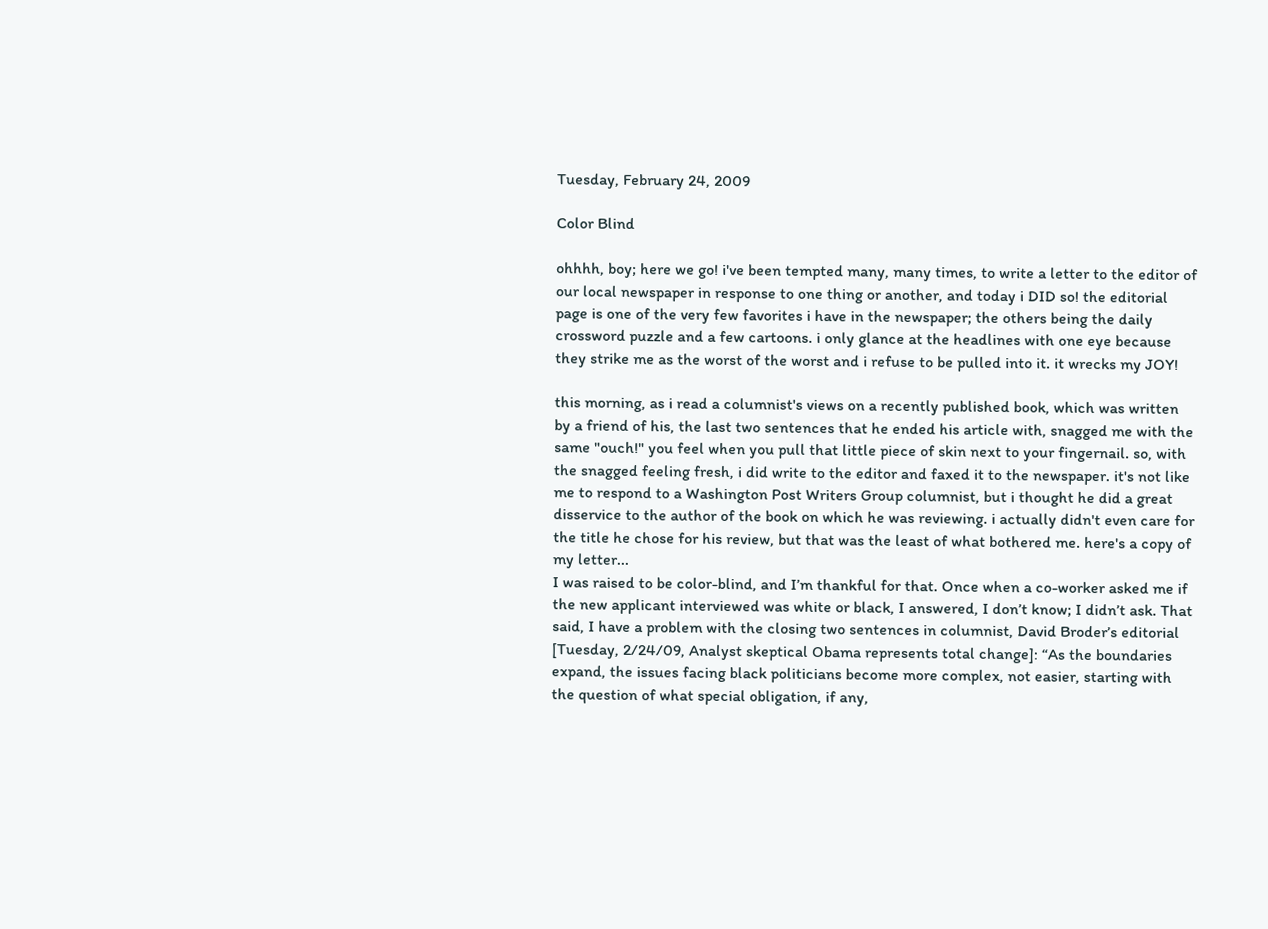Tuesday, February 24, 2009

Color Blind

ohhhh, boy; here we go! i've been tempted many, many times, to write a letter to the editor of our local newspaper in response to one thing or another, and today i DID so! the editorial page is one of the very few favorites i have in the newspaper; the others being the daily crossword puzzle and a few cartoons. i only glance at the headlines with one eye because they strike me as the worst of the worst and i refuse to be pulled into it. it wrecks my JOY!

this morning, as i read a columnist's views on a recently published book, which was written by a friend of his, the last two sentences that he ended his article with, snagged me with the same "ouch!" you feel when you pull that little piece of skin next to your fingernail. so, with the snagged feeling fresh, i did write to the editor and faxed it to the newspaper. it's not like me to respond to a Washington Post Writers Group columnist, but i thought he did a great disservice to the author of the book on which he was reviewing. i actually didn't even care for the title he chose for his review, but that was the least of what bothered me. here's a copy of my letter...
I was raised to be color-blind, and I’m thankful for that. Once when a co-worker asked me if the new applicant interviewed was white or black, I answered, I don’t know; I didn’t ask. That said, I have a problem with the closing two sentences in columnist, David Broder’s editorial [Tuesday, 2/24/09, Analyst skeptical Obama represents total change]: “As the boundaries expand, the issues facing black politicians become more complex, not easier, starting with the question of what special obligation, if any,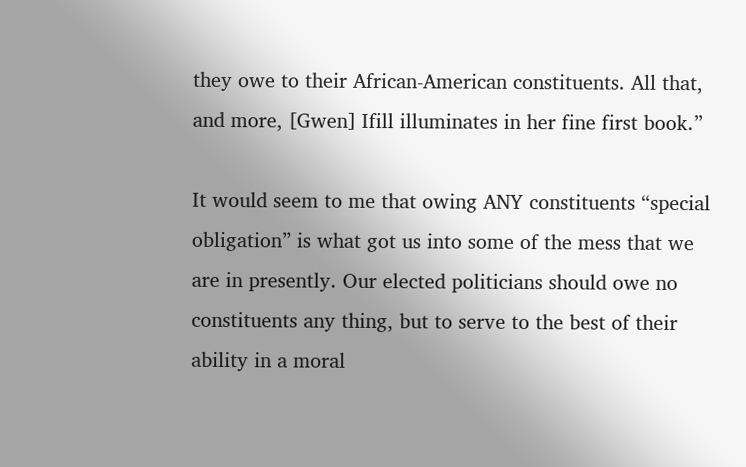they owe to their African-American constituents. All that, and more, [Gwen] Ifill illuminates in her fine first book.”

It would seem to me that owing ANY constituents “special obligation” is what got us into some of the mess that we are in presently. Our elected politicians should owe no constituents any thing, but to serve to the best of their ability in a moral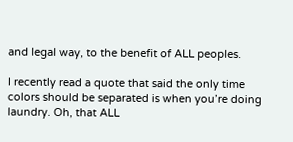and legal way, to the benefit of ALL peoples.

I recently read a quote that said the only time colors should be separated is when you’re doing laundry. Oh, that ALL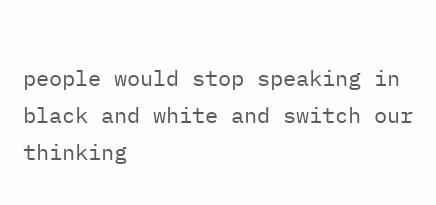people would stop speaking in black and white and switch our thinking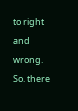to right and wrong.
So. there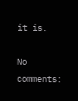it is.

No comments: